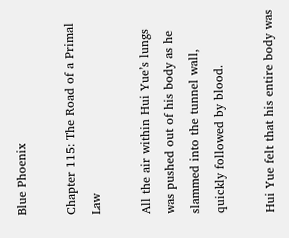Blue Phoenix

Chapter 115: The Road of a Primal Law

All the air within Hui Yue’s lungs was pushed out of his body as he slammed into the tunnel wall, quickly followed by blood.

Hui Yue felt that his entire body was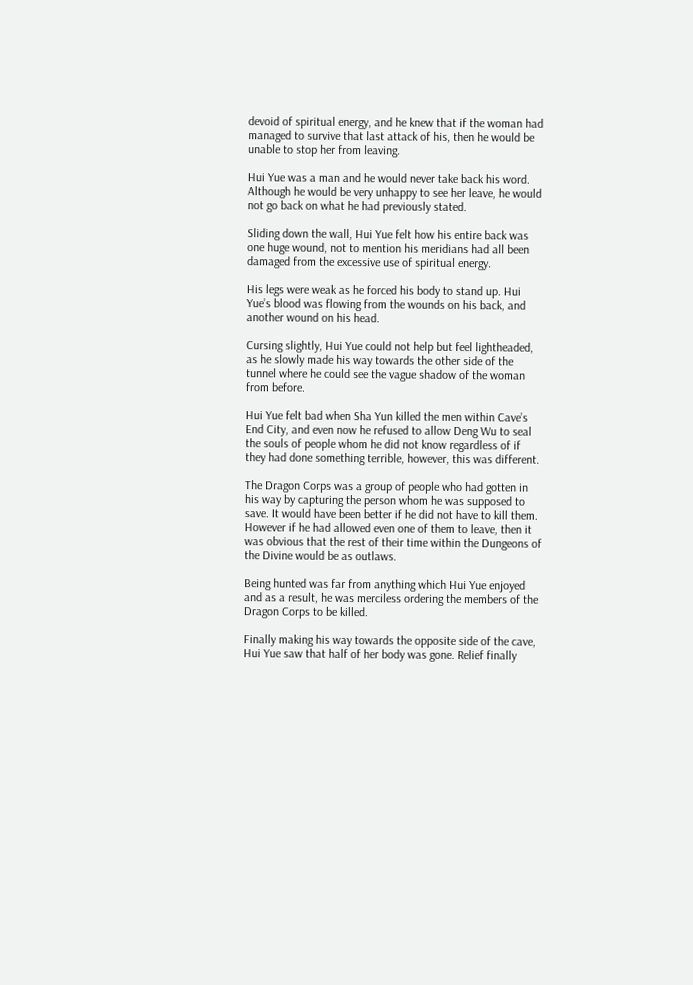devoid of spiritual energy, and he knew that if the woman had managed to survive that last attack of his, then he would be unable to stop her from leaving.

Hui Yue was a man and he would never take back his word. Although he would be very unhappy to see her leave, he would not go back on what he had previously stated.

Sliding down the wall, Hui Yue felt how his entire back was one huge wound, not to mention his meridians had all been damaged from the excessive use of spiritual energy.

His legs were weak as he forced his body to stand up. Hui Yue’s blood was flowing from the wounds on his back, and another wound on his head.

Cursing slightly, Hui Yue could not help but feel lightheaded, as he slowly made his way towards the other side of the tunnel where he could see the vague shadow of the woman from before.

Hui Yue felt bad when Sha Yun killed the men within Cave’s End City, and even now he refused to allow Deng Wu to seal the souls of people whom he did not know regardless of if they had done something terrible, however, this was different.

The Dragon Corps was a group of people who had gotten in his way by capturing the person whom he was supposed to save. It would have been better if he did not have to kill them. However if he had allowed even one of them to leave, then it was obvious that the rest of their time within the Dungeons of the Divine would be as outlaws.

Being hunted was far from anything which Hui Yue enjoyed and as a result, he was merciless ordering the members of the Dragon Corps to be killed.

Finally making his way towards the opposite side of the cave, Hui Yue saw that half of her body was gone. Relief finally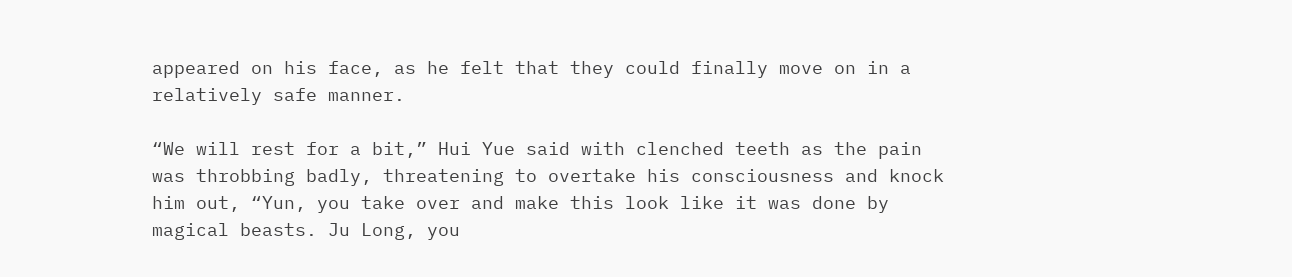appeared on his face, as he felt that they could finally move on in a relatively safe manner.

“We will rest for a bit,” Hui Yue said with clenched teeth as the pain was throbbing badly, threatening to overtake his consciousness and knock him out, “Yun, you take over and make this look like it was done by magical beasts. Ju Long, you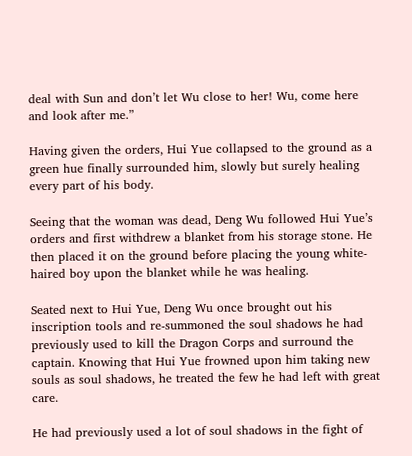deal with Sun and don’t let Wu close to her! Wu, come here and look after me.”

Having given the orders, Hui Yue collapsed to the ground as a green hue finally surrounded him, slowly but surely healing every part of his body.

Seeing that the woman was dead, Deng Wu followed Hui Yue’s orders and first withdrew a blanket from his storage stone. He then placed it on the ground before placing the young white-haired boy upon the blanket while he was healing.

Seated next to Hui Yue, Deng Wu once brought out his inscription tools and re-summoned the soul shadows he had previously used to kill the Dragon Corps and surround the captain. Knowing that Hui Yue frowned upon him taking new souls as soul shadows, he treated the few he had left with great care.

He had previously used a lot of soul shadows in the fight of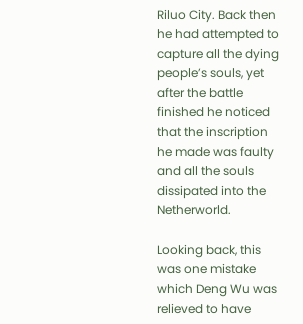Riluo City. Back then he had attempted to capture all the dying people’s souls, yet after the battle finished he noticed that the inscription he made was faulty and all the souls dissipated into the Netherworld.

Looking back, this was one mistake which Deng Wu was relieved to have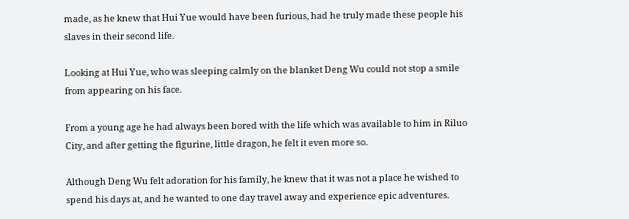made, as he knew that Hui Yue would have been furious, had he truly made these people his slaves in their second life.

Looking at Hui Yue, who was sleeping calmly on the blanket Deng Wu could not stop a smile from appearing on his face.

From a young age he had always been bored with the life which was available to him in Riluo City, and after getting the figurine, little dragon, he felt it even more so.

Although Deng Wu felt adoration for his family, he knew that it was not a place he wished to spend his days at, and he wanted to one day travel away and experience epic adventures.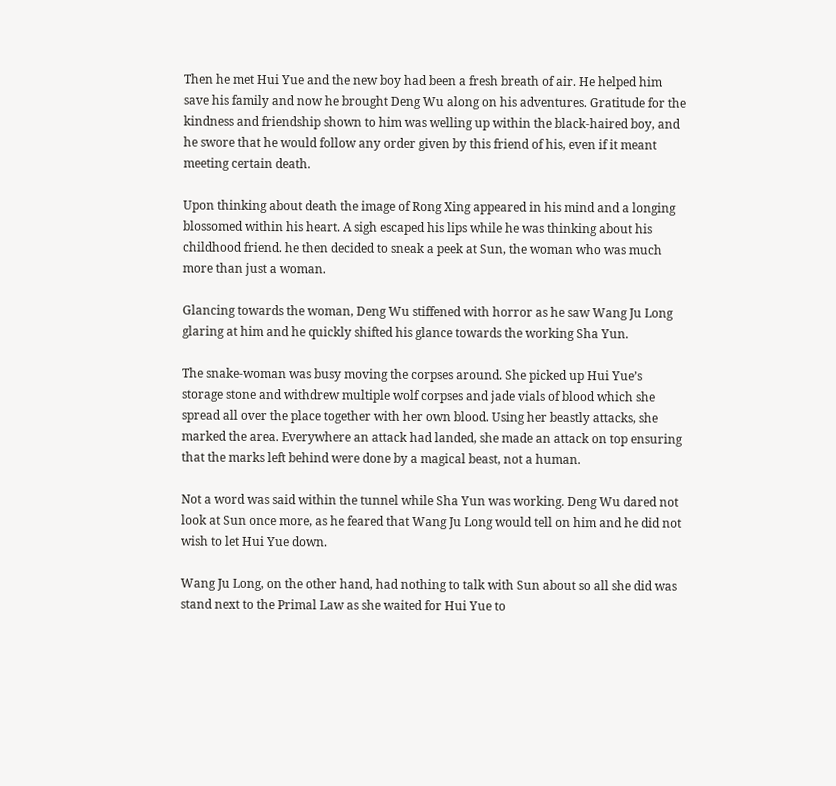Then he met Hui Yue and the new boy had been a fresh breath of air. He helped him save his family and now he brought Deng Wu along on his adventures. Gratitude for the kindness and friendship shown to him was welling up within the black-haired boy, and he swore that he would follow any order given by this friend of his, even if it meant meeting certain death.

Upon thinking about death the image of Rong Xing appeared in his mind and a longing blossomed within his heart. A sigh escaped his lips while he was thinking about his childhood friend. he then decided to sneak a peek at Sun, the woman who was much more than just a woman.

Glancing towards the woman, Deng Wu stiffened with horror as he saw Wang Ju Long glaring at him and he quickly shifted his glance towards the working Sha Yun.

The snake-woman was busy moving the corpses around. She picked up Hui Yue’s storage stone and withdrew multiple wolf corpses and jade vials of blood which she spread all over the place together with her own blood. Using her beastly attacks, she marked the area. Everywhere an attack had landed, she made an attack on top ensuring that the marks left behind were done by a magical beast, not a human.

Not a word was said within the tunnel while Sha Yun was working. Deng Wu dared not look at Sun once more, as he feared that Wang Ju Long would tell on him and he did not wish to let Hui Yue down.

Wang Ju Long, on the other hand, had nothing to talk with Sun about so all she did was stand next to the Primal Law as she waited for Hui Yue to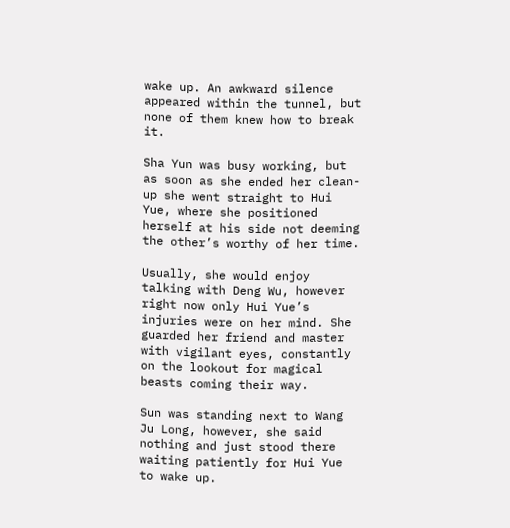wake up. An awkward silence appeared within the tunnel, but none of them knew how to break it.

Sha Yun was busy working, but as soon as she ended her clean-up she went straight to Hui Yue, where she positioned herself at his side not deeming the other’s worthy of her time.

Usually, she would enjoy talking with Deng Wu, however right now only Hui Yue’s injuries were on her mind. She guarded her friend and master with vigilant eyes, constantly on the lookout for magical beasts coming their way.

Sun was standing next to Wang Ju Long, however, she said nothing and just stood there waiting patiently for Hui Yue to wake up.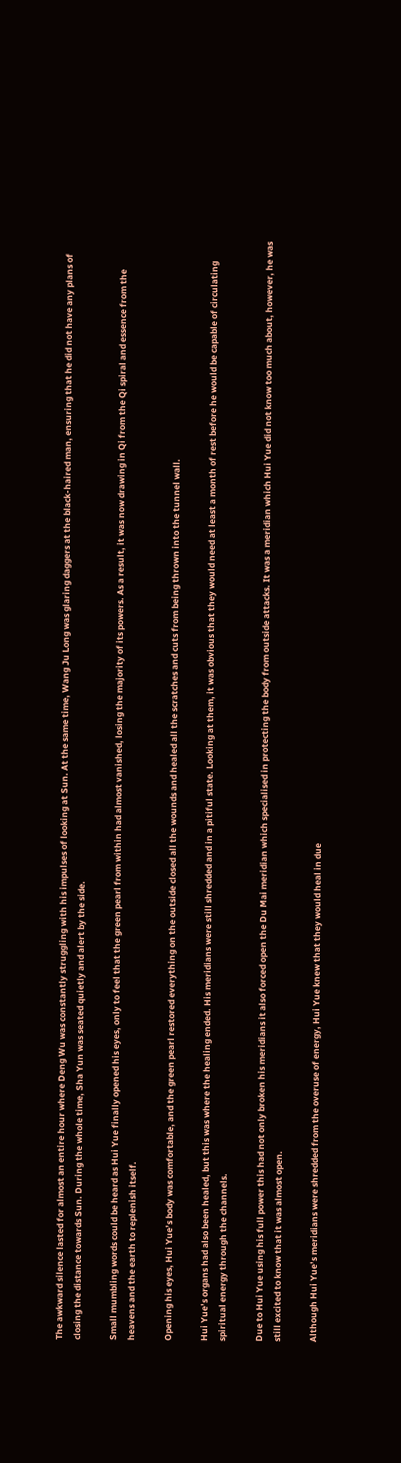The awkward silence lasted for almost an entire hour where Deng Wu was constantly struggling with his impulses of looking at Sun. At the same time, Wang Ju Long was glaring daggers at the black-haired man, ensuring that he did not have any plans of closing the distance towards Sun. During the whole time, Sha Yun was seated quietly and alert by the side.

Small mumbling words could be heard as Hui Yue finally opened his eyes, only to feel that the green pearl from within had almost vanished, losing the majority of its powers. As a result, it was now drawing in Qi from the Qi spiral and essence from the heavens and the earth to replenish itself.

Opening his eyes, Hui Yue’s body was comfortable, and the green pearl restored everything on the outside closed all the wounds and healed all the scratches and cuts from being thrown into the tunnel wall.

Hui Yue’s organs had also been healed, but this was where the healing ended. His meridians were still shredded and in a pitiful state. Looking at them, it was obvious that they would need at least a month of rest before he would be capable of circulating spiritual energy through the channels.

Due to Hui Yue using his full power this had not only broken his meridians it also forced open the Du Mai meridian which specialised in protecting the body from outside attacks. It was a meridian which Hui Yue did not know too much about, however, he was still excited to know that it was almost open.

Although Hui Yue’s meridians were shredded from the overuse of energy, Hui Yue knew that they would heal in due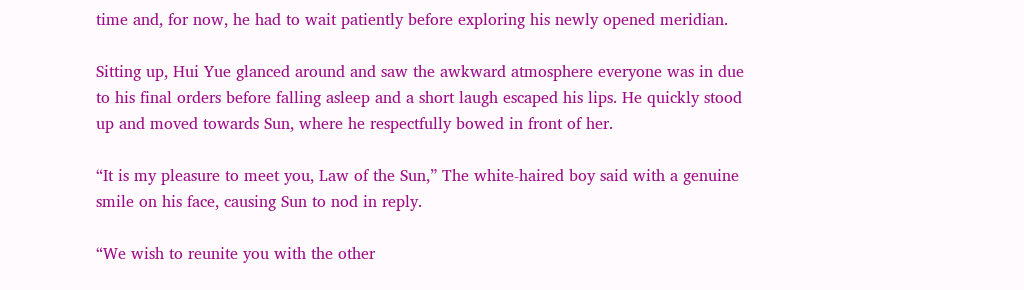time and, for now, he had to wait patiently before exploring his newly opened meridian.

Sitting up, Hui Yue glanced around and saw the awkward atmosphere everyone was in due to his final orders before falling asleep and a short laugh escaped his lips. He quickly stood up and moved towards Sun, where he respectfully bowed in front of her.

“It is my pleasure to meet you, Law of the Sun,” The white-haired boy said with a genuine smile on his face, causing Sun to nod in reply.

“We wish to reunite you with the other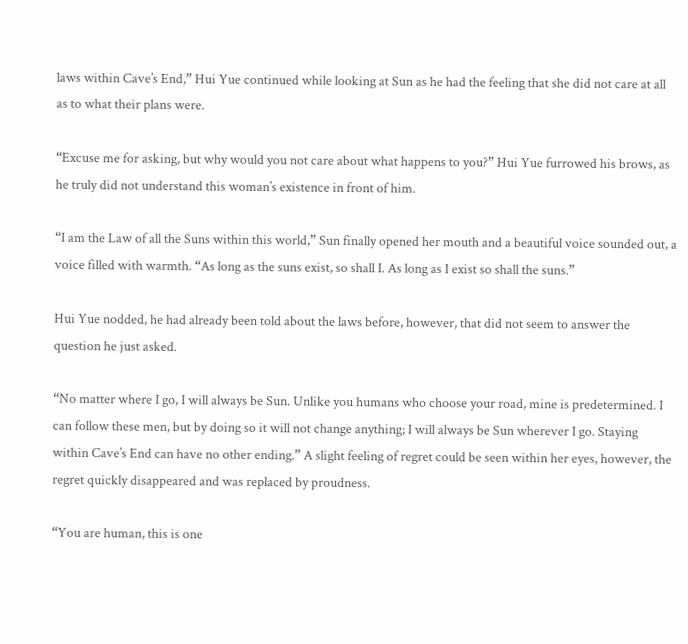laws within Cave’s End,” Hui Yue continued while looking at Sun as he had the feeling that she did not care at all as to what their plans were.

“Excuse me for asking, but why would you not care about what happens to you?” Hui Yue furrowed his brows, as he truly did not understand this woman’s existence in front of him.

“I am the Law of all the Suns within this world,” Sun finally opened her mouth and a beautiful voice sounded out, a voice filled with warmth. “As long as the suns exist, so shall I. As long as I exist so shall the suns.”

Hui Yue nodded, he had already been told about the laws before, however, that did not seem to answer the question he just asked.

“No matter where I go, I will always be Sun. Unlike you humans who choose your road, mine is predetermined. I can follow these men, but by doing so it will not change anything; I will always be Sun wherever I go. Staying within Cave’s End can have no other ending.” A slight feeling of regret could be seen within her eyes, however, the regret quickly disappeared and was replaced by proudness.

“You are human, this is one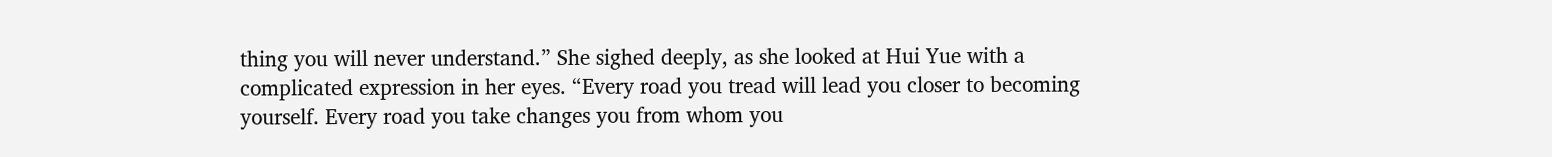thing you will never understand.” She sighed deeply, as she looked at Hui Yue with a complicated expression in her eyes. “Every road you tread will lead you closer to becoming yourself. Every road you take changes you from whom you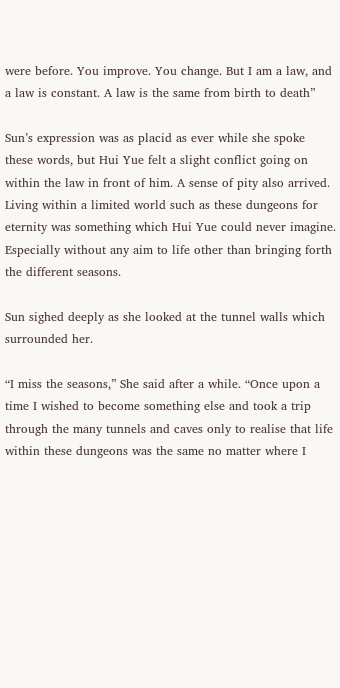were before. You improve. You change. But I am a law, and a law is constant. A law is the same from birth to death”

Sun’s expression was as placid as ever while she spoke these words, but Hui Yue felt a slight conflict going on within the law in front of him. A sense of pity also arrived. Living within a limited world such as these dungeons for eternity was something which Hui Yue could never imagine. Especially without any aim to life other than bringing forth the different seasons.

Sun sighed deeply as she looked at the tunnel walls which surrounded her.

“I miss the seasons,” She said after a while. “Once upon a time I wished to become something else and took a trip through the many tunnels and caves only to realise that life within these dungeons was the same no matter where I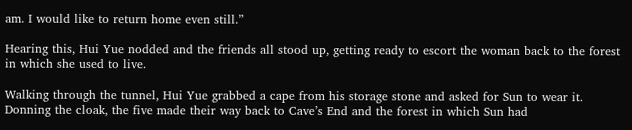am. I would like to return home even still.”

Hearing this, Hui Yue nodded and the friends all stood up, getting ready to escort the woman back to the forest in which she used to live.

Walking through the tunnel, Hui Yue grabbed a cape from his storage stone and asked for Sun to wear it. Donning the cloak, the five made their way back to Cave’s End and the forest in which Sun had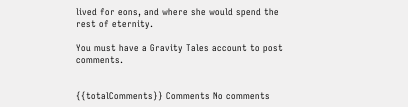lived for eons, and where she would spend the rest of eternity.

You must have a Gravity Tales account to post comments.


{{totalComments}} Comments No comments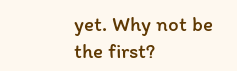yet. Why not be the first?